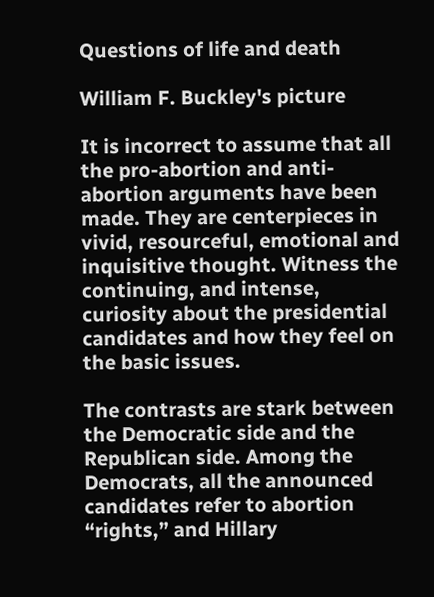Questions of life and death

William F. Buckley's picture

It is incorrect to assume that all the pro-abortion and anti-abortion arguments have been made. They are centerpieces in vivid, resourceful, emotional and inquisitive thought. Witness the continuing, and intense, curiosity about the presidential candidates and how they feel on the basic issues.

The contrasts are stark between the Democratic side and the Republican side. Among the Democrats, all the announced candidates refer to abortion “rights,” and Hillary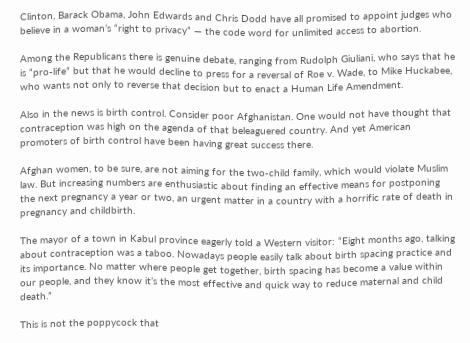Clinton, Barack Obama, John Edwards and Chris Dodd have all promised to appoint judges who believe in a woman’s “right to privacy” — the code word for unlimited access to abortion.

Among the Republicans there is genuine debate, ranging from Rudolph Giuliani, who says that he is “pro-life” but that he would decline to press for a reversal of Roe v. Wade, to Mike Huckabee, who wants not only to reverse that decision but to enact a Human Life Amendment.

Also in the news is birth control. Consider poor Afghanistan. One would not have thought that contraception was high on the agenda of that beleaguered country. And yet American promoters of birth control have been having great success there.

Afghan women, to be sure, are not aiming for the two-child family, which would violate Muslim law. But increasing numbers are enthusiastic about finding an effective means for postponing the next pregnancy a year or two, an urgent matter in a country with a horrific rate of death in pregnancy and childbirth.

The mayor of a town in Kabul province eagerly told a Western visitor: “Eight months ago, talking about contraception was a taboo. Nowadays people easily talk about birth spacing practice and its importance. No matter where people get together, birth spacing has become a value within our people, and they know it’s the most effective and quick way to reduce maternal and child death.”

This is not the poppycock that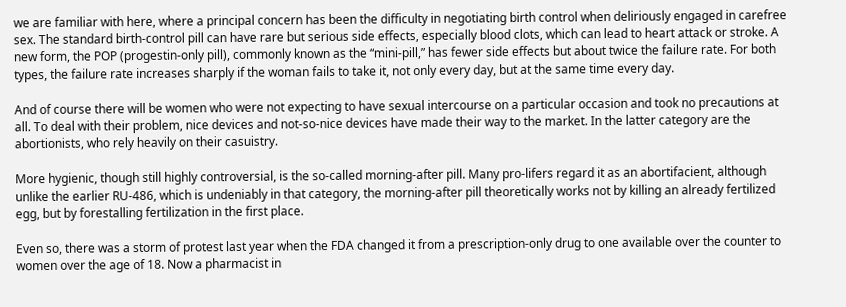we are familiar with here, where a principal concern has been the difficulty in negotiating birth control when deliriously engaged in carefree sex. The standard birth-control pill can have rare but serious side effects, especially blood clots, which can lead to heart attack or stroke. A new form, the POP (progestin-only pill), commonly known as the “mini-pill,” has fewer side effects but about twice the failure rate. For both types, the failure rate increases sharply if the woman fails to take it, not only every day, but at the same time every day.

And of course there will be women who were not expecting to have sexual intercourse on a particular occasion and took no precautions at all. To deal with their problem, nice devices and not-so-nice devices have made their way to the market. In the latter category are the abortionists, who rely heavily on their casuistry.

More hygienic, though still highly controversial, is the so-called morning-after pill. Many pro-lifers regard it as an abortifacient, although unlike the earlier RU-486, which is undeniably in that category, the morning-after pill theoretically works not by killing an already fertilized egg, but by forestalling fertilization in the first place.

Even so, there was a storm of protest last year when the FDA changed it from a prescription-only drug to one available over the counter to women over the age of 18. Now a pharmacist in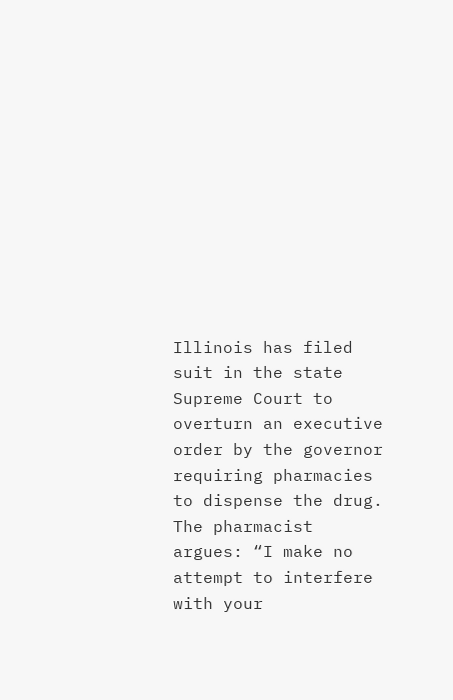Illinois has filed suit in the state Supreme Court to overturn an executive order by the governor requiring pharmacies to dispense the drug. The pharmacist argues: “I make no attempt to interfere with your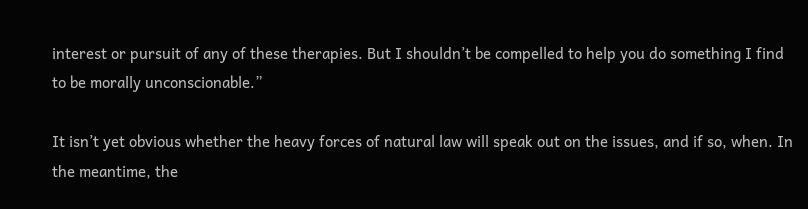interest or pursuit of any of these therapies. But I shouldn’t be compelled to help you do something I find to be morally unconscionable.”

It isn’t yet obvious whether the heavy forces of natural law will speak out on the issues, and if so, when. In the meantime, the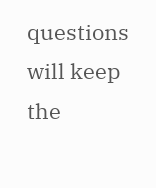questions will keep the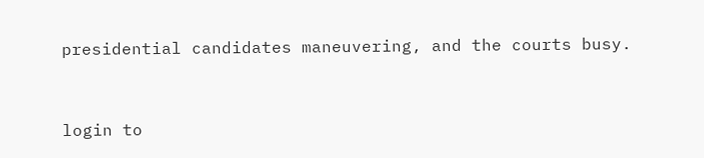presidential candidates maneuvering, and the courts busy.


login to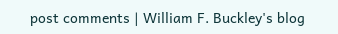post comments | William F. Buckley's blog